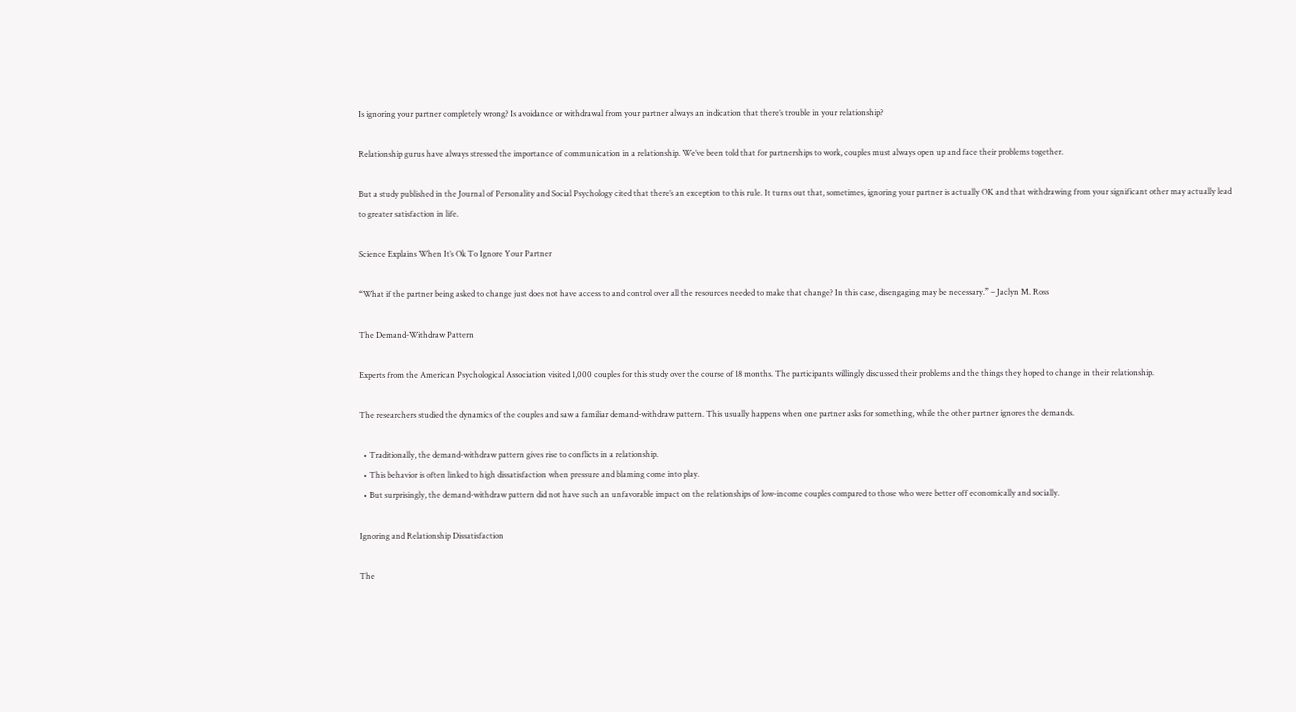Is ignoring your partner completely wrong? Is avoidance or withdrawal from your partner always an indication that there’s trouble in your relationship?

Relationship gurus have always stressed the importance of communication in a relationship. We’ve been told that for partnerships to work, couples must always open up and face their problems together.

But a study published in the Journal of Personality and Social Psychology cited that there’s an exception to this rule. It turns out that, sometimes, ignoring your partner is actually OK and that withdrawing from your significant other may actually lead to greater satisfaction in life.

Science Explains When It’s Ok To Ignore Your Partner

“What if the partner being asked to change just does not have access to and control over all the resources needed to make that change? In this case, disengaging may be necessary.” – Jaclyn M. Ross

The Demand-Withdraw Pattern

Experts from the American Psychological Association visited 1,000 couples for this study over the course of 18 months. The participants willingly discussed their problems and the things they hoped to change in their relationship.

The researchers studied the dynamics of the couples and saw a familiar demand-withdraw pattern. This usually happens when one partner asks for something, while the other partner ignores the demands.

  • Traditionally, the demand-withdraw pattern gives rise to conflicts in a relationship.
  • This behavior is often linked to high dissatisfaction when pressure and blaming come into play.
  • But surprisingly, the demand-withdraw pattern did not have such an unfavorable impact on the relationships of low-income couples compared to those who were better off economically and socially.

Ignoring and Relationship Dissatisfaction

The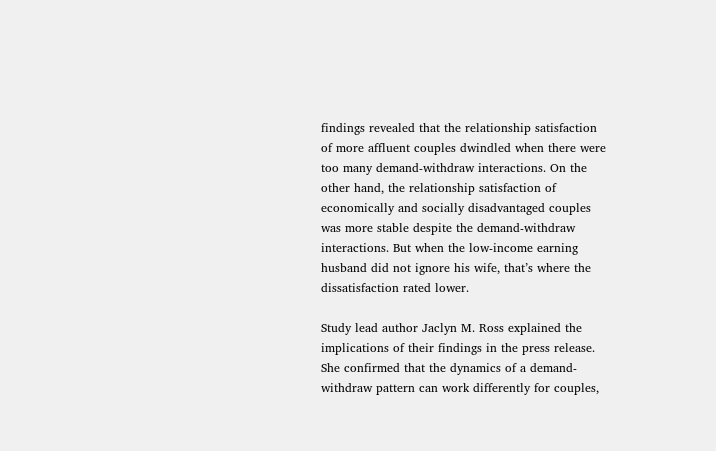findings revealed that the relationship satisfaction of more affluent couples dwindled when there were too many demand-withdraw interactions. On the other hand, the relationship satisfaction of economically and socially disadvantaged couples was more stable despite the demand-withdraw interactions. But when the low-income earning husband did not ignore his wife, that’s where the dissatisfaction rated lower.

Study lead author Jaclyn M. Ross explained the implications of their findings in the press release. She confirmed that the dynamics of a demand-withdraw pattern can work differently for couples,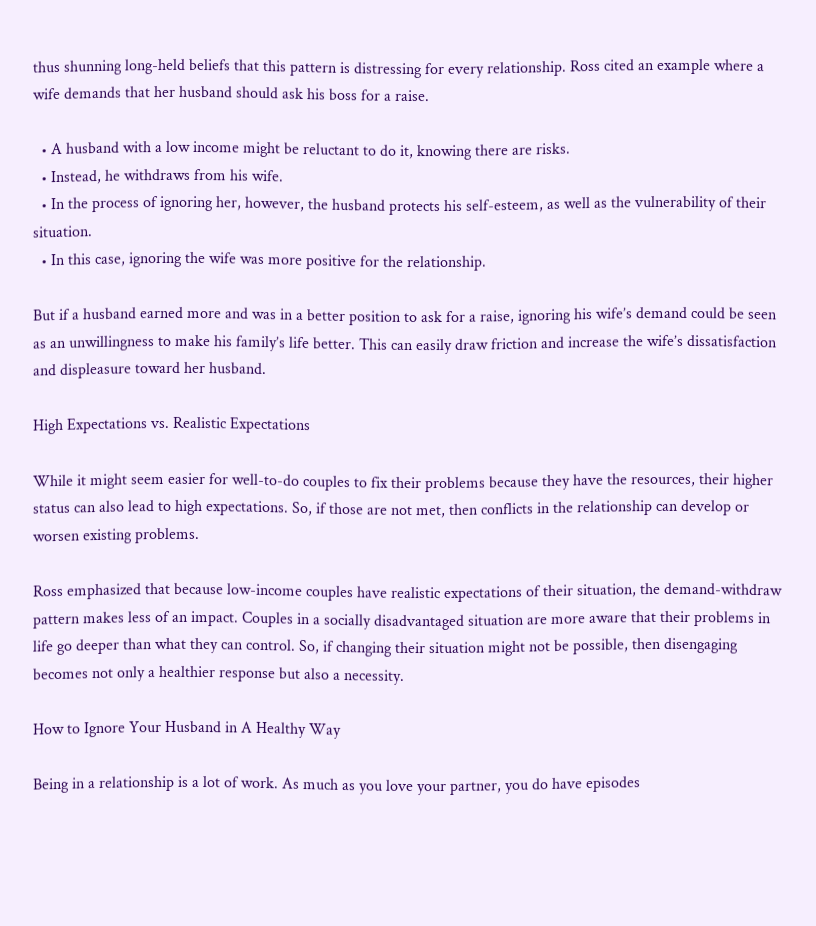thus shunning long-held beliefs that this pattern is distressing for every relationship. Ross cited an example where a wife demands that her husband should ask his boss for a raise.

  • A husband with a low income might be reluctant to do it, knowing there are risks.
  • Instead, he withdraws from his wife.
  • In the process of ignoring her, however, the husband protects his self-esteem, as well as the vulnerability of their situation.
  • In this case, ignoring the wife was more positive for the relationship.

But if a husband earned more and was in a better position to ask for a raise, ignoring his wife’s demand could be seen as an unwillingness to make his family’s life better. This can easily draw friction and increase the wife’s dissatisfaction and displeasure toward her husband.

High Expectations vs. Realistic Expectations

While it might seem easier for well-to-do couples to fix their problems because they have the resources, their higher status can also lead to high expectations. So, if those are not met, then conflicts in the relationship can develop or worsen existing problems.

Ross emphasized that because low-income couples have realistic expectations of their situation, the demand-withdraw pattern makes less of an impact. Couples in a socially disadvantaged situation are more aware that their problems in life go deeper than what they can control. So, if changing their situation might not be possible, then disengaging becomes not only a healthier response but also a necessity.

How to Ignore Your Husband in A Healthy Way

Being in a relationship is a lot of work. As much as you love your partner, you do have episodes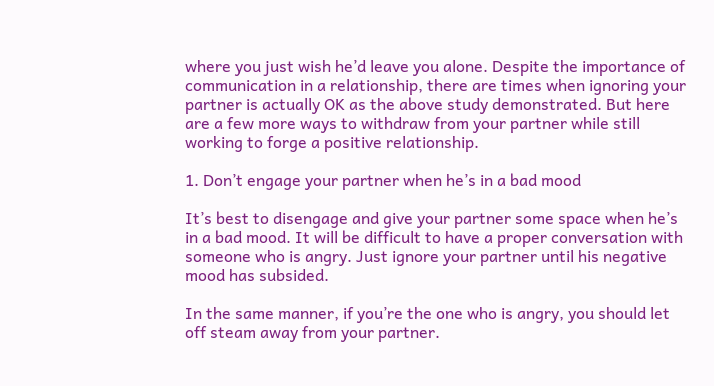where you just wish he’d leave you alone. Despite the importance of communication in a relationship, there are times when ignoring your partner is actually OK as the above study demonstrated. But here are a few more ways to withdraw from your partner while still working to forge a positive relationship.

1. Don’t engage your partner when he’s in a bad mood

It’s best to disengage and give your partner some space when he’s in a bad mood. It will be difficult to have a proper conversation with someone who is angry. Just ignore your partner until his negative mood has subsided.

In the same manner, if you’re the one who is angry, you should let off steam away from your partner.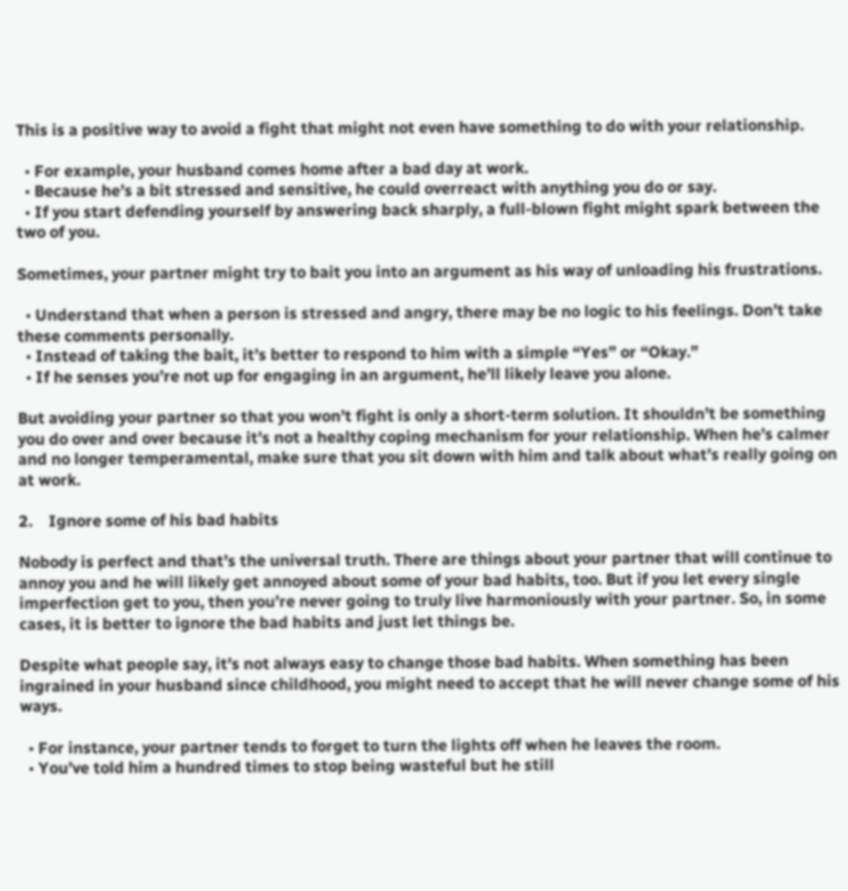This is a positive way to avoid a fight that might not even have something to do with your relationship.

  • For example, your husband comes home after a bad day at work.
  • Because he’s a bit stressed and sensitive, he could overreact with anything you do or say.
  • If you start defending yourself by answering back sharply, a full-blown fight might spark between the two of you.

Sometimes, your partner might try to bait you into an argument as his way of unloading his frustrations.

  • Understand that when a person is stressed and angry, there may be no logic to his feelings. Don’t take these comments personally.
  • Instead of taking the bait, it’s better to respond to him with a simple “Yes” or “Okay.”
  • If he senses you’re not up for engaging in an argument, he’ll likely leave you alone.

But avoiding your partner so that you won’t fight is only a short-term solution. It shouldn’t be something you do over and over because it’s not a healthy coping mechanism for your relationship. When he’s calmer and no longer temperamental, make sure that you sit down with him and talk about what’s really going on at work.

2.    Ignore some of his bad habits

Nobody is perfect and that’s the universal truth. There are things about your partner that will continue to annoy you and he will likely get annoyed about some of your bad habits, too. But if you let every single imperfection get to you, then you’re never going to truly live harmoniously with your partner. So, in some cases, it is better to ignore the bad habits and just let things be.

Despite what people say, it’s not always easy to change those bad habits. When something has been ingrained in your husband since childhood, you might need to accept that he will never change some of his ways.

  • For instance, your partner tends to forget to turn the lights off when he leaves the room.
  • You’ve told him a hundred times to stop being wasteful but he still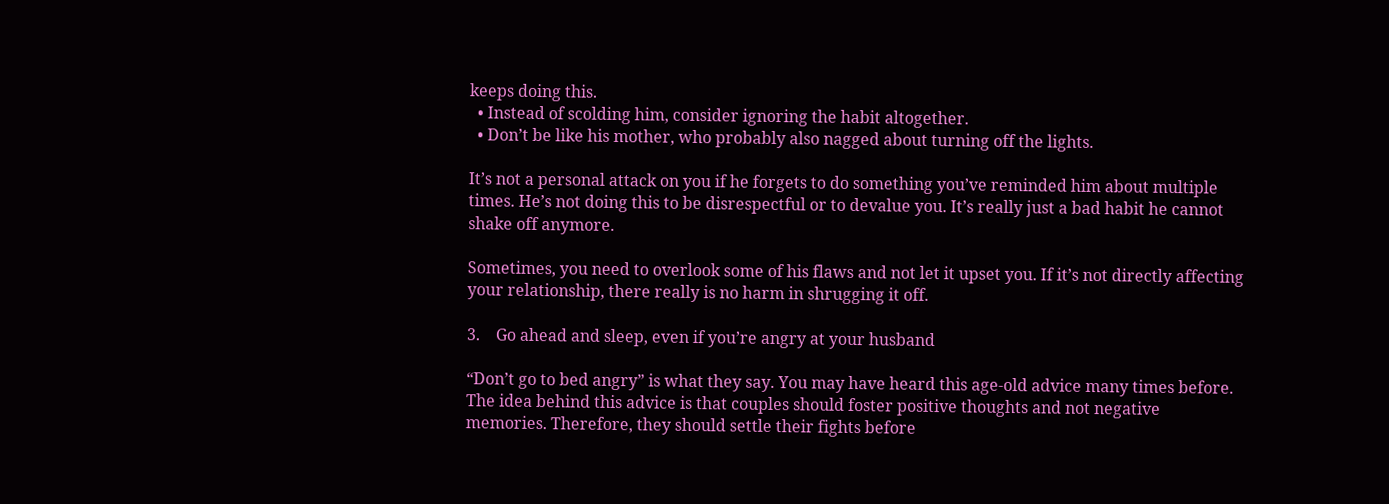keeps doing this.
  • Instead of scolding him, consider ignoring the habit altogether.
  • Don’t be like his mother, who probably also nagged about turning off the lights.

It’s not a personal attack on you if he forgets to do something you’ve reminded him about multiple times. He’s not doing this to be disrespectful or to devalue you. It’s really just a bad habit he cannot shake off anymore.

Sometimes, you need to overlook some of his flaws and not let it upset you. If it’s not directly affecting your relationship, there really is no harm in shrugging it off.

3.    Go ahead and sleep, even if you’re angry at your husband

“Don’t go to bed angry” is what they say. You may have heard this age-old advice many times before. The idea behind this advice is that couples should foster positive thoughts and not negative memories. Therefore, they should settle their fights before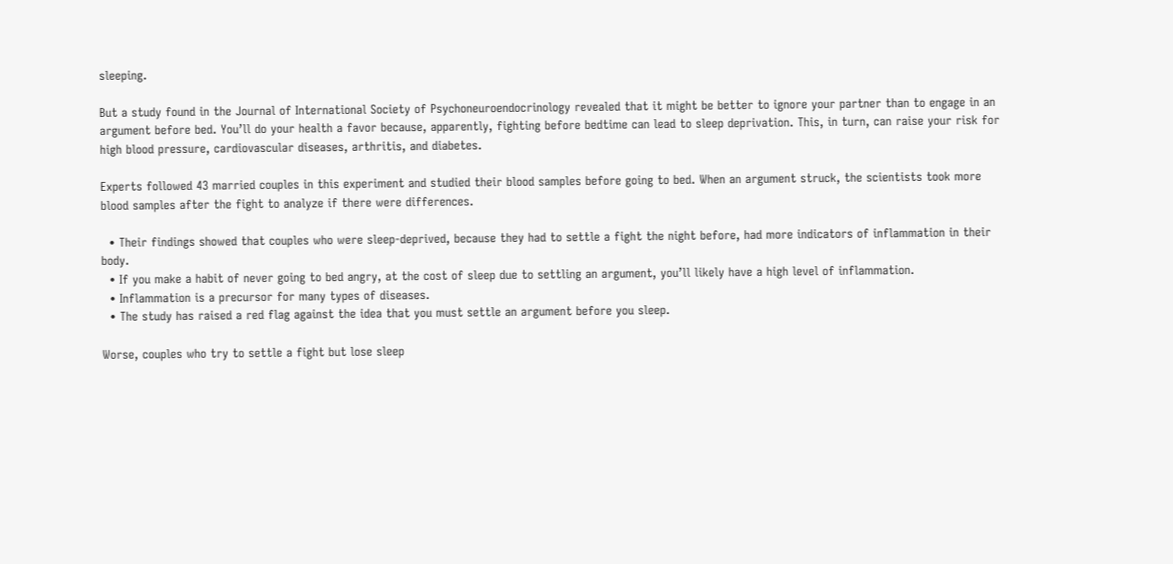sleeping.

But a study found in the Journal of International Society of Psychoneuroendocrinology revealed that it might be better to ignore your partner than to engage in an argument before bed. You’ll do your health a favor because, apparently, fighting before bedtime can lead to sleep deprivation. This, in turn, can raise your risk for high blood pressure, cardiovascular diseases, arthritis, and diabetes.

Experts followed 43 married couples in this experiment and studied their blood samples before going to bed. When an argument struck, the scientists took more blood samples after the fight to analyze if there were differences.

  • Their findings showed that couples who were sleep-deprived, because they had to settle a fight the night before, had more indicators of inflammation in their body.
  • If you make a habit of never going to bed angry, at the cost of sleep due to settling an argument, you’ll likely have a high level of inflammation.
  • Inflammation is a precursor for many types of diseases.
  • The study has raised a red flag against the idea that you must settle an argument before you sleep.

Worse, couples who try to settle a fight but lose sleep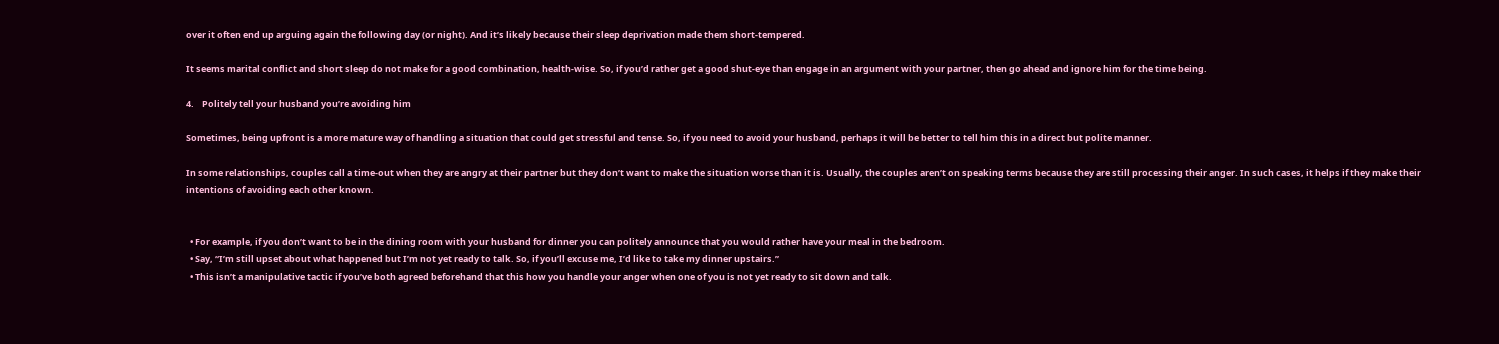over it often end up arguing again the following day (or night). And it’s likely because their sleep deprivation made them short-tempered.

It seems marital conflict and short sleep do not make for a good combination, health-wise. So, if you’d rather get a good shut-eye than engage in an argument with your partner, then go ahead and ignore him for the time being.

4.    Politely tell your husband you’re avoiding him

Sometimes, being upfront is a more mature way of handling a situation that could get stressful and tense. So, if you need to avoid your husband, perhaps it will be better to tell him this in a direct but polite manner.

In some relationships, couples call a time-out when they are angry at their partner but they don’t want to make the situation worse than it is. Usually, the couples aren’t on speaking terms because they are still processing their anger. In such cases, it helps if they make their intentions of avoiding each other known.


  • For example, if you don’t want to be in the dining room with your husband for dinner you can politely announce that you would rather have your meal in the bedroom.
  • Say, “I’m still upset about what happened but I’m not yet ready to talk. So, if you’ll excuse me, I’d like to take my dinner upstairs.”
  • This isn’t a manipulative tactic if you’ve both agreed beforehand that this how you handle your anger when one of you is not yet ready to sit down and talk.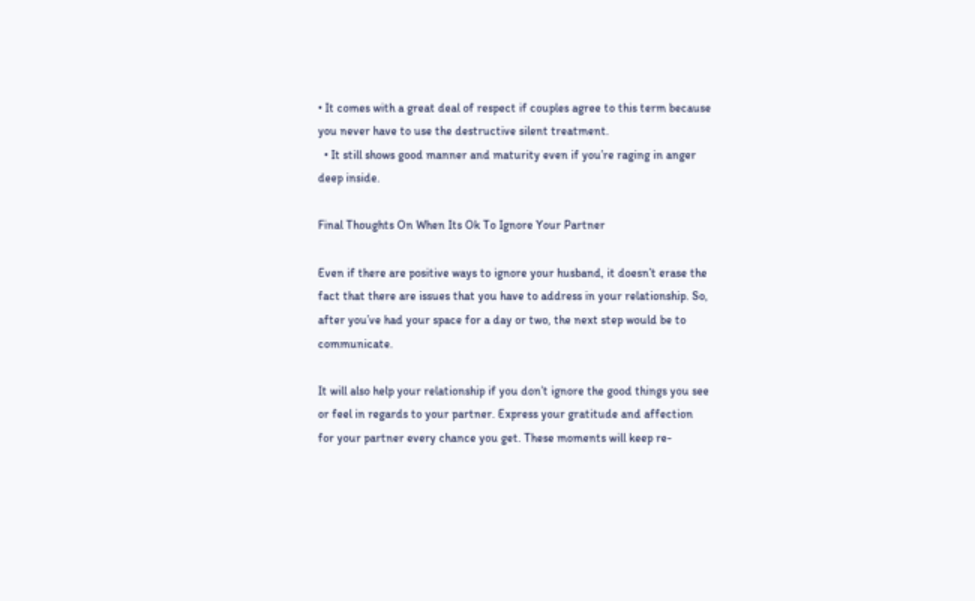• It comes with a great deal of respect if couples agree to this term because you never have to use the destructive silent treatment.
  • It still shows good manner and maturity even if you’re raging in anger deep inside.

Final Thoughts On When Its Ok To Ignore Your Partner

Even if there are positive ways to ignore your husband, it doesn’t erase the fact that there are issues that you have to address in your relationship. So, after you’ve had your space for a day or two, the next step would be to communicate.

It will also help your relationship if you don’t ignore the good things you see or feel in regards to your partner. Express your gratitude and affection for your partner every chance you get. These moments will keep re-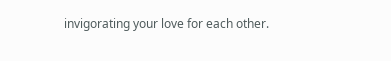invigorating your love for each other.